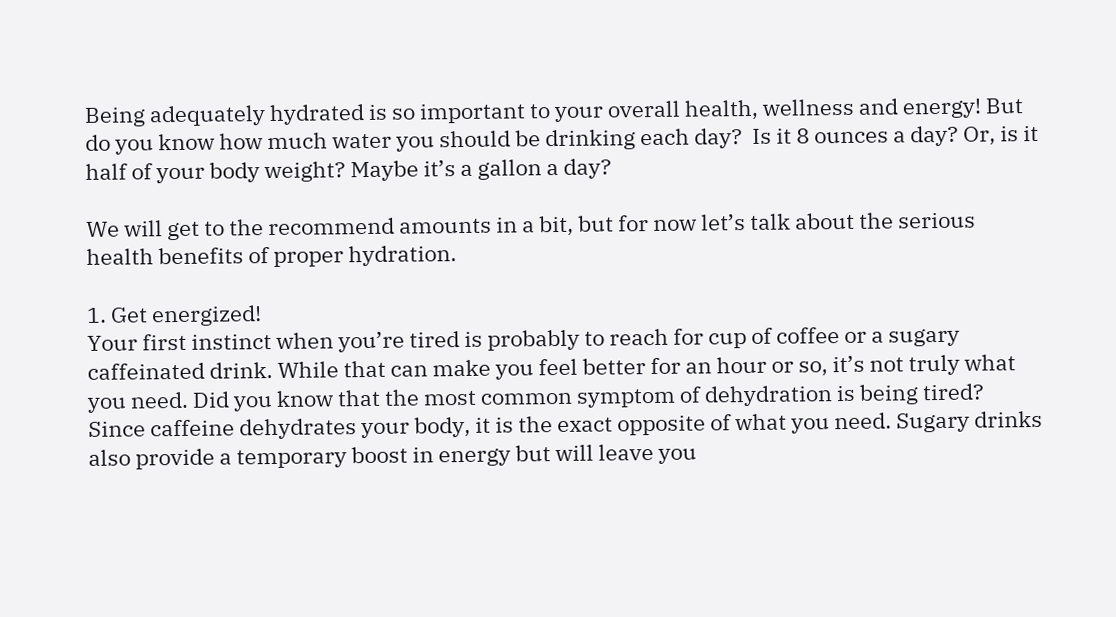Being adequately hydrated is so important to your overall health, wellness and energy! But do you know how much water you should be drinking each day?  Is it 8 ounces a day? Or, is it half of your body weight? Maybe it’s a gallon a day?

We will get to the recommend amounts in a bit, but for now let’s talk about the serious health benefits of proper hydration.

1. Get energized!
Your first instinct when you’re tired is probably to reach for cup of coffee or a sugary caffeinated drink. While that can make you feel better for an hour or so, it’s not truly what you need. Did you know that the most common symptom of dehydration is being tired? Since caffeine dehydrates your body, it is the exact opposite of what you need. Sugary drinks also provide a temporary boost in energy but will leave you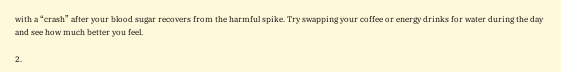with a “crash” after your blood sugar recovers from the harmful spike. Try swapping your coffee or energy drinks for water during the day and see how much better you feel.

2.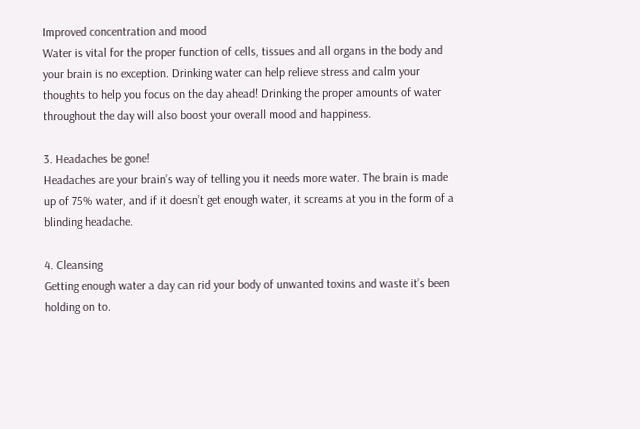Improved concentration and mood
Water is vital for the proper function of cells, tissues and all organs in the body and your brain is no exception. Drinking water can help relieve stress and calm your thoughts to help you focus on the day ahead! Drinking the proper amounts of water throughout the day will also boost your overall mood and happiness.

3. Headaches be gone!
Headaches are your brain’s way of telling you it needs more water. The brain is made up of 75% water, and if it doesn’t get enough water, it screams at you in the form of a blinding headache.

4. Cleansing
Getting enough water a day can rid your body of unwanted toxins and waste it’s been holding on to.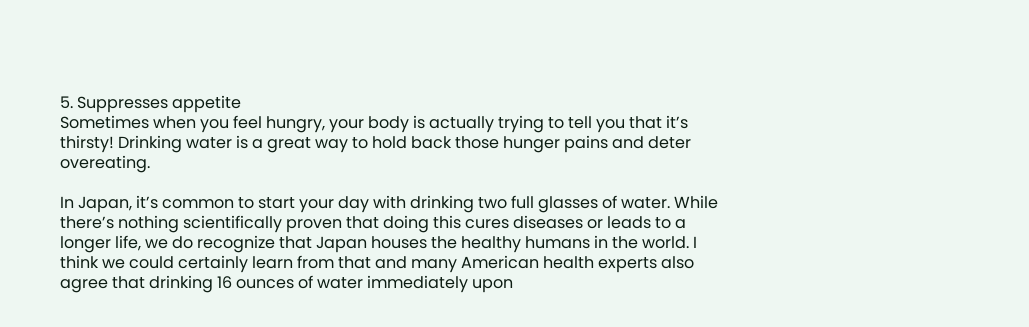5. Suppresses appetite
Sometimes when you feel hungry, your body is actually trying to tell you that it’s thirsty! Drinking water is a great way to hold back those hunger pains and deter overeating.

In Japan, it’s common to start your day with drinking two full glasses of water. While there’s nothing scientifically proven that doing this cures diseases or leads to a longer life, we do recognize that Japan houses the healthy humans in the world. I think we could certainly learn from that and many American health experts also agree that drinking 16 ounces of water immediately upon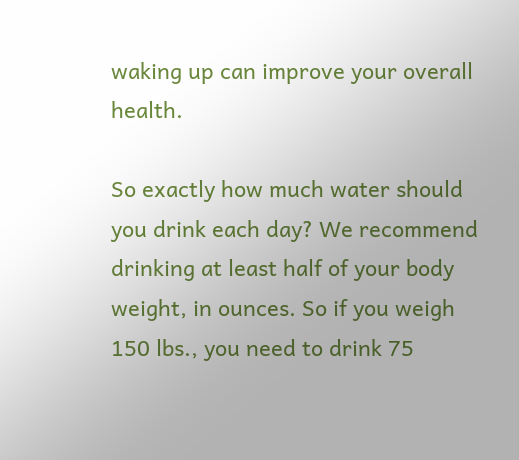waking up can improve your overall health.

So exactly how much water should you drink each day? We recommend drinking at least half of your body weight, in ounces. So if you weigh 150 lbs., you need to drink 75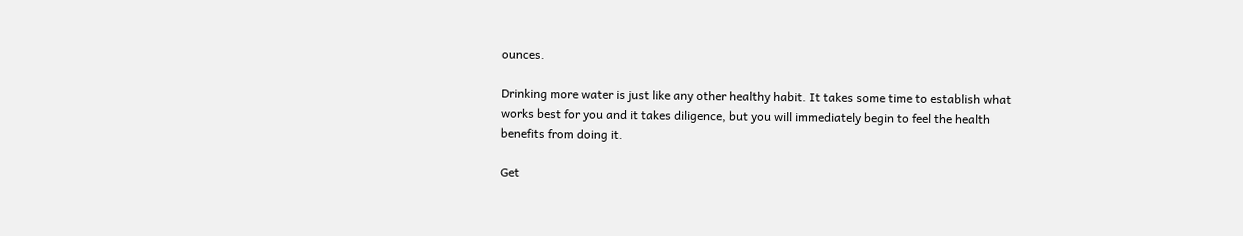ounces.

Drinking more water is just like any other healthy habit. It takes some time to establish what works best for you and it takes diligence, but you will immediately begin to feel the health benefits from doing it.

Get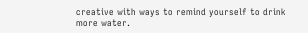creative with ways to remind yourself to drink more water.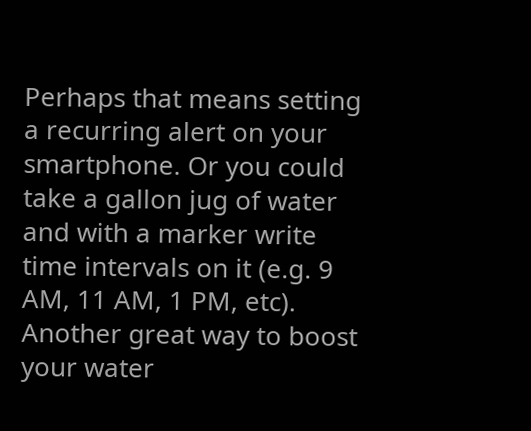Perhaps that means setting a recurring alert on your smartphone. Or you could take a gallon jug of water and with a marker write time intervals on it (e.g. 9 AM, 11 AM, 1 PM, etc). Another great way to boost your water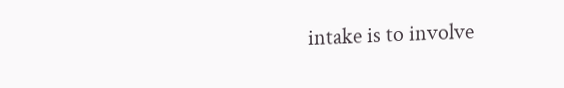intake is to involve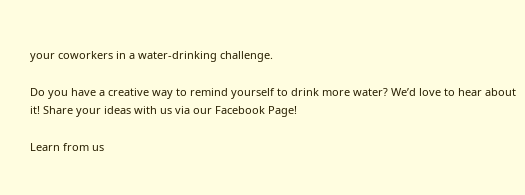your coworkers in a water-drinking challenge.

Do you have a creative way to remind yourself to drink more water? We’d love to hear about it! Share your ideas with us via our Facebook Page!

Learn from us